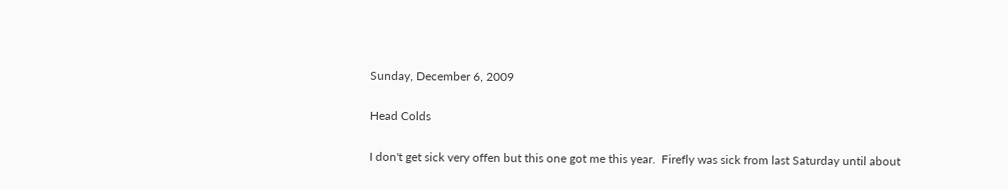Sunday, December 6, 2009

Head Colds

I don't get sick very offen but this one got me this year.  Firefly was sick from last Saturday until about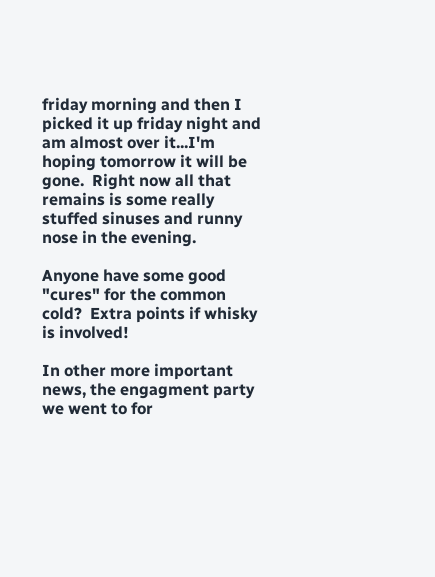friday morning and then I picked it up friday night and am almost over it...I'm hoping tomorrow it will be gone.  Right now all that remains is some really stuffed sinuses and runny nose in the evening.

Anyone have some good "cures" for the common cold?  Extra points if whisky is involved!

In other more important news, the engagment party we went to for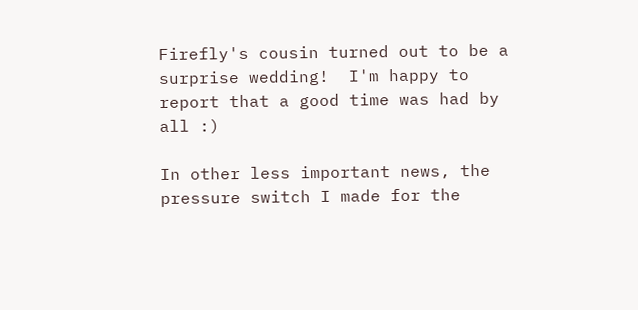Firefly's cousin turned out to be a surprise wedding!  I'm happy to report that a good time was had by all :)

In other less important news, the pressure switch I made for the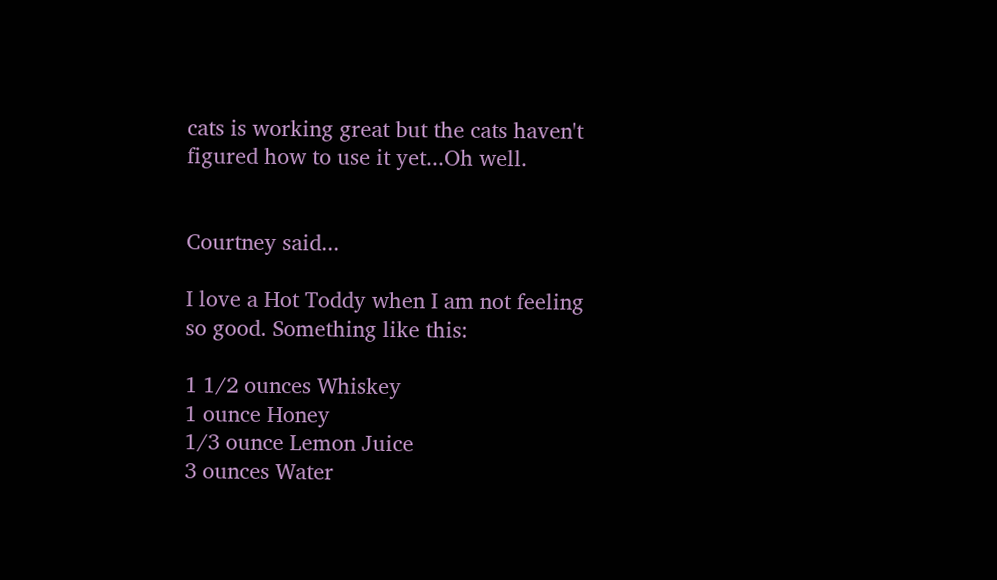cats is working great but the cats haven't figured how to use it yet...Oh well.


Courtney said...

I love a Hot Toddy when I am not feeling so good. Something like this:

1 1/2 ounces Whiskey
1 ounce Honey
1/3 ounce Lemon Juice
3 ounces Water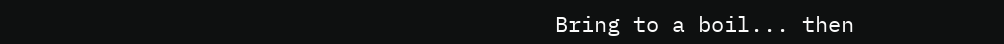Bring to a boil... then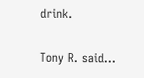drink.

Tony R. said...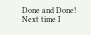Done and Done! Next time I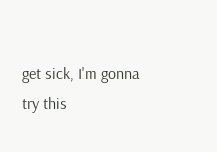get sick, I'm gonna try this